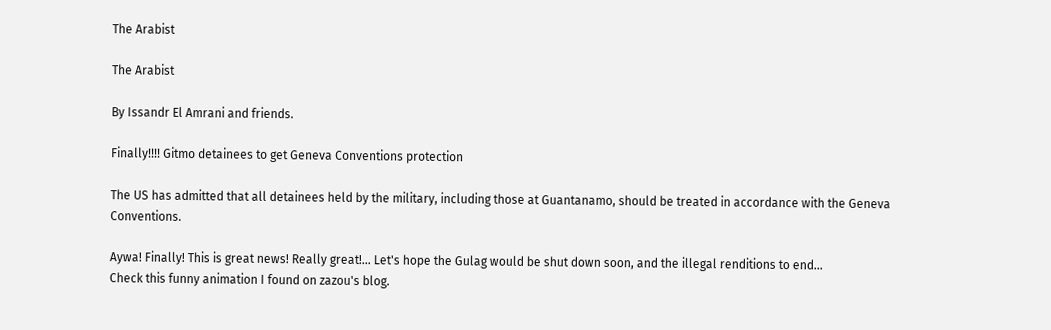The Arabist

The Arabist

By Issandr El Amrani and friends.

Finally!!!! Gitmo detainees to get Geneva Conventions protection

The US has admitted that all detainees held by the military, including those at Guantanamo, should be treated in accordance with the Geneva Conventions.

Aywa! Finally! This is great news! Really great!... Let's hope the Gulag would be shut down soon, and the illegal renditions to end...
Check this funny animation I found on zazou's blog.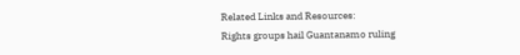Related Links and Resources:
Rights groups hail Guantanamo ruling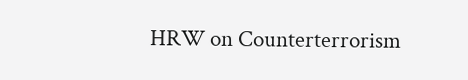HRW on Counterterrorism